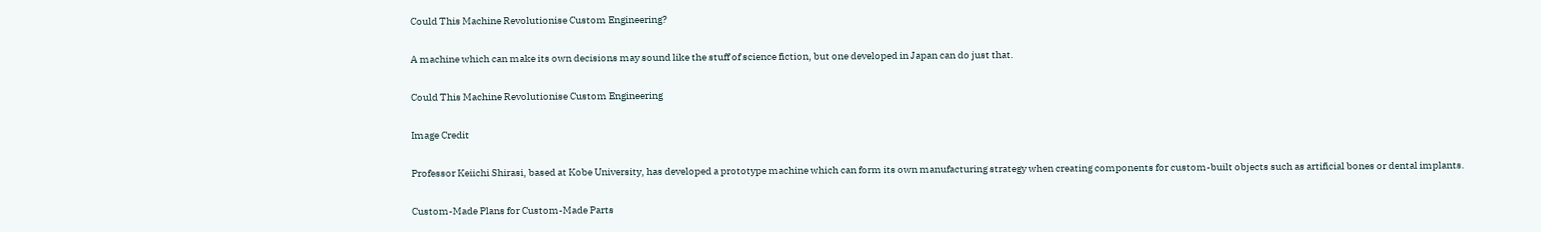Could This Machine Revolutionise Custom Engineering?

A machine which can make its own decisions may sound like the stuff of science fiction, but one developed in Japan can do just that.

Could This Machine Revolutionise Custom Engineering

Image Credit

Professor Keiichi Shirasi, based at Kobe University, has developed a prototype machine which can form its own manufacturing strategy when creating components for custom-built objects such as artificial bones or dental implants.

Custom-Made Plans for Custom-Made Parts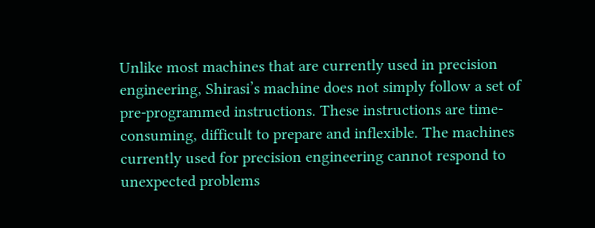Unlike most machines that are currently used in precision engineering, Shirasi’s machine does not simply follow a set of pre-programmed instructions. These instructions are time-consuming, difficult to prepare and inflexible. The machines currently used for precision engineering cannot respond to unexpected problems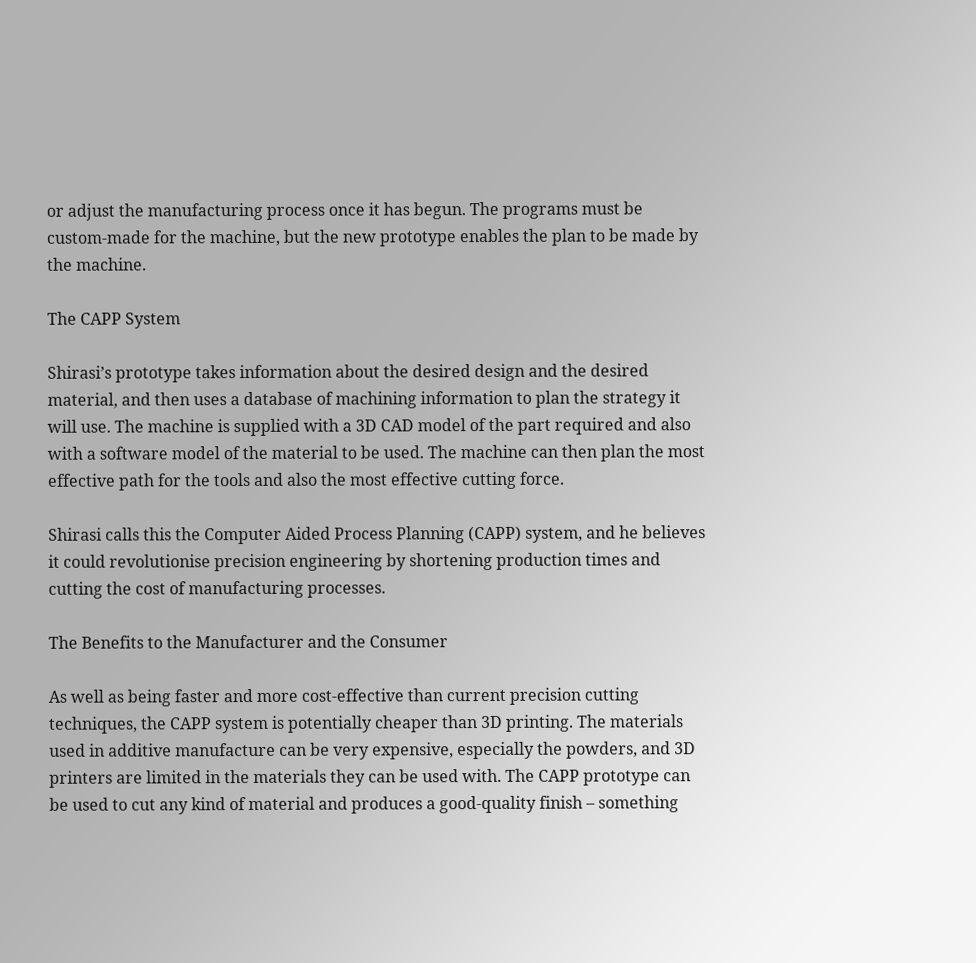or adjust the manufacturing process once it has begun. The programs must be custom-made for the machine, but the new prototype enables the plan to be made by the machine.

The CAPP System

Shirasi’s prototype takes information about the desired design and the desired material, and then uses a database of machining information to plan the strategy it will use. The machine is supplied with a 3D CAD model of the part required and also with a software model of the material to be used. The machine can then plan the most effective path for the tools and also the most effective cutting force.

Shirasi calls this the Computer Aided Process Planning (CAPP) system, and he believes it could revolutionise precision engineering by shortening production times and cutting the cost of manufacturing processes.

The Benefits to the Manufacturer and the Consumer

As well as being faster and more cost-effective than current precision cutting techniques, the CAPP system is potentially cheaper than 3D printing. The materials used in additive manufacture can be very expensive, especially the powders, and 3D printers are limited in the materials they can be used with. The CAPP prototype can be used to cut any kind of material and produces a good-quality finish – something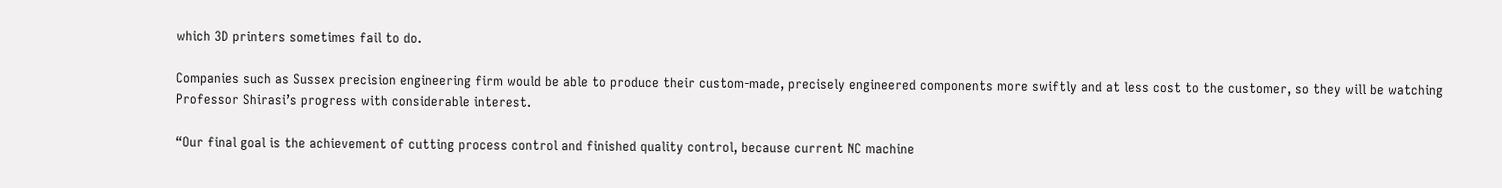which 3D printers sometimes fail to do.

Companies such as Sussex precision engineering firm would be able to produce their custom-made, precisely engineered components more swiftly and at less cost to the customer, so they will be watching Professor Shirasi’s progress with considerable interest.

“Our final goal is the achievement of cutting process control and finished quality control, because current NC machine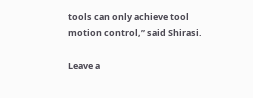tools can only achieve tool motion control,” said Shirasi.

Leave a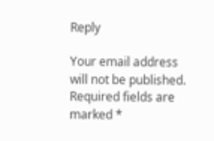Reply

Your email address will not be published. Required fields are marked *